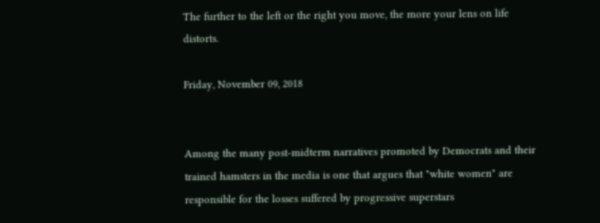The further to the left or the right you move, the more your lens on life distorts.

Friday, November 09, 2018


Among the many post-midterm narratives promoted by Democrats and their trained hamsters in the media is one that argues that "white women" are responsible for the losses suffered by progressive superstars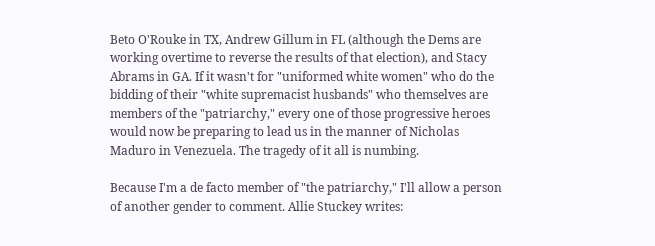Beto O'Rouke in TX, Andrew Gillum in FL (although the Dems are working overtime to reverse the results of that election), and Stacy Abrams in GA. If it wasn't for "uniformed white women" who do the bidding of their "white supremacist husbands" who themselves are members of the "patriarchy," every one of those progressive heroes would now be preparing to lead us in the manner of Nicholas Maduro in Venezuela. The tragedy of it all is numbing.

Because I'm a de facto member of "the patriarchy," I'll allow a person of another gender to comment. Allie Stuckey writes: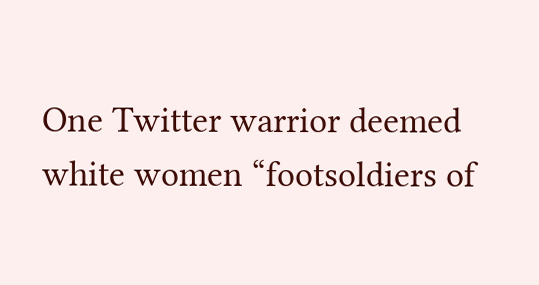One Twitter warrior deemed white women “footsoldiers of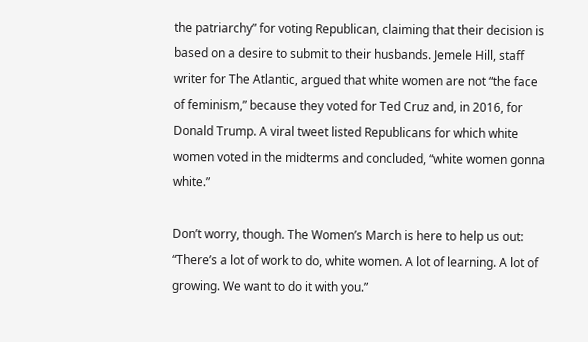the patriarchy” for voting Republican, claiming that their decision is based on a desire to submit to their husbands. Jemele Hill, staff writer for The Atlantic, argued that white women are not “the face of feminism,” because they voted for Ted Cruz and, in 2016, for Donald Trump. A viral tweet listed Republicans for which white women voted in the midterms and concluded, “white women gonna white.”

Don’t worry, though. The Women’s March is here to help us out: “There’s a lot of work to do, white women. A lot of learning. A lot of growing. We want to do it with you.”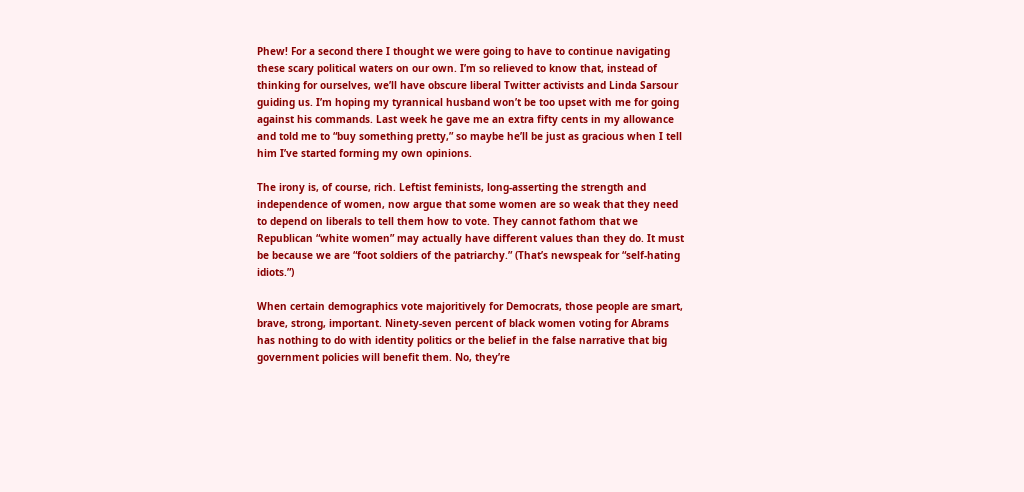Phew! For a second there I thought we were going to have to continue navigating these scary political waters on our own. I’m so relieved to know that, instead of thinking for ourselves, we’ll have obscure liberal Twitter activists and Linda Sarsour guiding us. I’m hoping my tyrannical husband won’t be too upset with me for going against his commands. Last week he gave me an extra fifty cents in my allowance and told me to “buy something pretty,” so maybe he’ll be just as gracious when I tell him I’ve started forming my own opinions.

The irony is, of course, rich. Leftist feminists, long-asserting the strength and independence of women, now argue that some women are so weak that they need to depend on liberals to tell them how to vote. They cannot fathom that we Republican “white women” may actually have different values than they do. It must be because we are “foot soldiers of the patriarchy.” (That’s newspeak for “self-hating idiots.”)

When certain demographics vote majoritively for Democrats, those people are smart, brave, strong, important. Ninety-seven percent of black women voting for Abrams has nothing to do with identity politics or the belief in the false narrative that big government policies will benefit them. No, they’re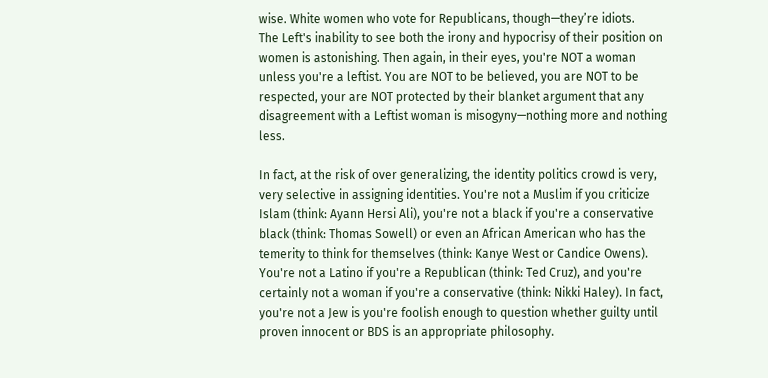wise. White women who vote for Republicans, though—they’re idiots.
The Left's inability to see both the irony and hypocrisy of their position on women is astonishing. Then again, in their eyes, you're NOT a woman unless you're a leftist. You are NOT to be believed, you are NOT to be respected, your are NOT protected by their blanket argument that any disagreement with a Leftist woman is misogyny—nothing more and nothing less.

In fact, at the risk of over generalizing, the identity politics crowd is very, very selective in assigning identities. You're not a Muslim if you criticize Islam (think: Ayann Hersi Ali), you're not a black if you're a conservative black (think: Thomas Sowell) or even an African American who has the temerity to think for themselves (think: Kanye West or Candice Owens). You're not a Latino if you're a Republican (think: Ted Cruz), and you're certainly not a woman if you're a conservative (think: Nikki Haley). In fact, you're not a Jew is you're foolish enough to question whether guilty until proven innocent or BDS is an appropriate philosophy.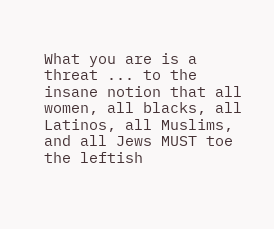What you are is a threat ... to the insane notion that all women, all blacks, all Latinos, all Muslims, and all Jews MUST toe the leftish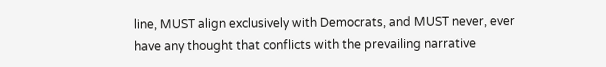line, MUST align exclusively with Democrats, and MUST never, ever have any thought that conflicts with the prevailing narrative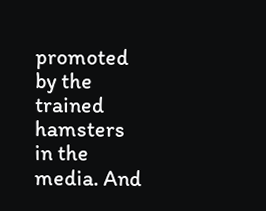promoted by the trained hamsters in the media. And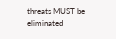threats MUST be eliminated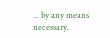... by any means necessary.